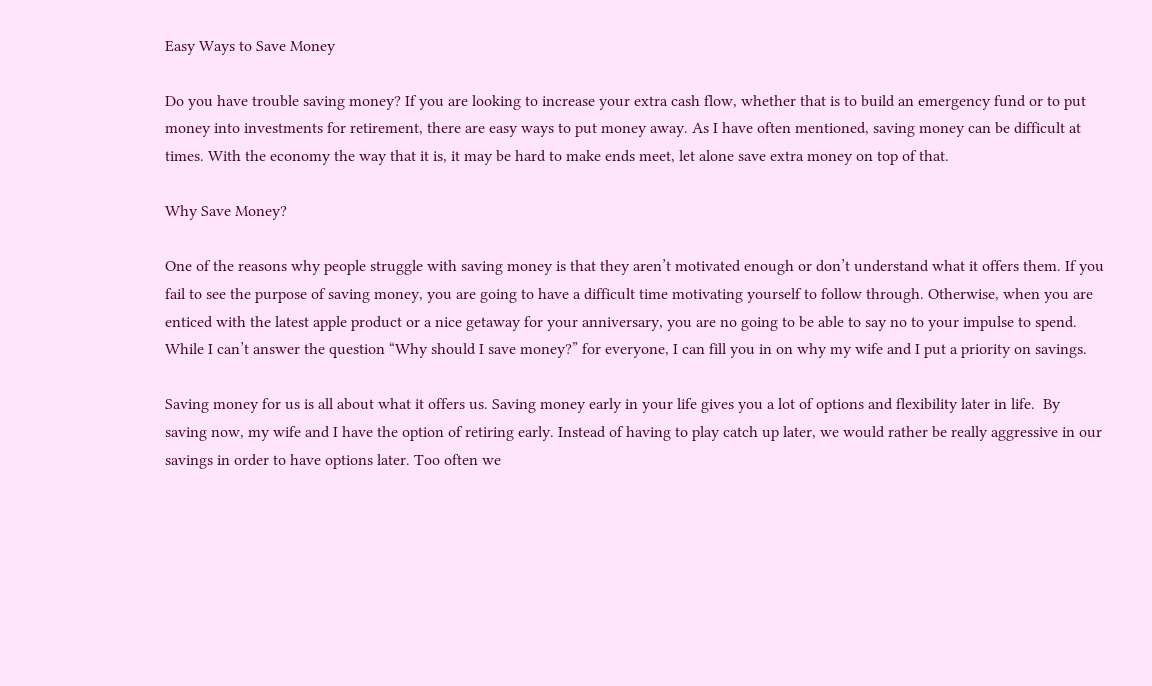Easy Ways to Save Money

Do you have trouble saving money? If you are looking to increase your extra cash flow, whether that is to build an emergency fund or to put money into investments for retirement, there are easy ways to put money away. As I have often mentioned, saving money can be difficult at times. With the economy the way that it is, it may be hard to make ends meet, let alone save extra money on top of that.

Why Save Money?

One of the reasons why people struggle with saving money is that they aren’t motivated enough or don’t understand what it offers them. If you fail to see the purpose of saving money, you are going to have a difficult time motivating yourself to follow through. Otherwise, when you are enticed with the latest apple product or a nice getaway for your anniversary, you are no going to be able to say no to your impulse to spend. While I can’t answer the question “Why should I save money?” for everyone, I can fill you in on why my wife and I put a priority on savings.

Saving money for us is all about what it offers us. Saving money early in your life gives you a lot of options and flexibility later in life.  By saving now, my wife and I have the option of retiring early. Instead of having to play catch up later, we would rather be really aggressive in our savings in order to have options later. Too often we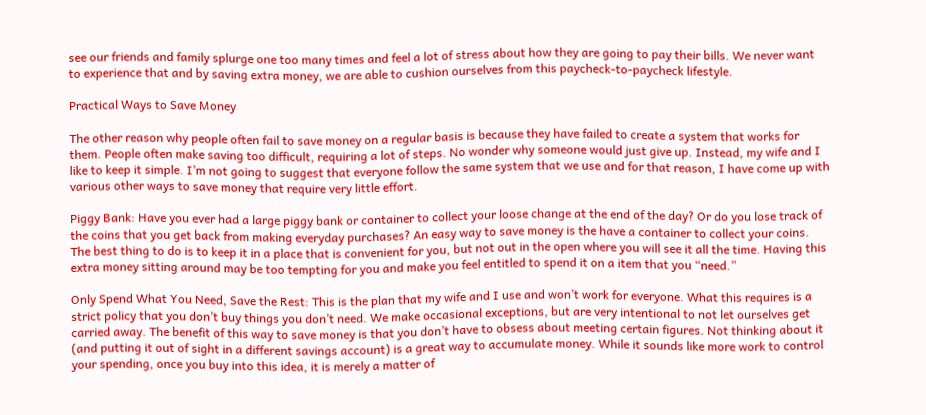see our friends and family splurge one too many times and feel a lot of stress about how they are going to pay their bills. We never want to experience that and by saving extra money, we are able to cushion ourselves from this paycheck-to-paycheck lifestyle.

Practical Ways to Save Money

The other reason why people often fail to save money on a regular basis is because they have failed to create a system that works for them. People often make saving too difficult, requiring a lot of steps. No wonder why someone would just give up. Instead, my wife and I like to keep it simple. I’m not going to suggest that everyone follow the same system that we use and for that reason, I have come up with various other ways to save money that require very little effort.

Piggy Bank: Have you ever had a large piggy bank or container to collect your loose change at the end of the day? Or do you lose track of the coins that you get back from making everyday purchases? An easy way to save money is the have a container to collect your coins. The best thing to do is to keep it in a place that is convenient for you, but not out in the open where you will see it all the time. Having this extra money sitting around may be too tempting for you and make you feel entitled to spend it on a item that you “need.”

Only Spend What You Need, Save the Rest: This is the plan that my wife and I use and won’t work for everyone. What this requires is a strict policy that you don’t buy things you don’t need. We make occasional exceptions, but are very intentional to not let ourselves get carried away. The benefit of this way to save money is that you don’t have to obsess about meeting certain figures. Not thinking about it (and putting it out of sight in a different savings account) is a great way to accumulate money. While it sounds like more work to control your spending, once you buy into this idea, it is merely a matter of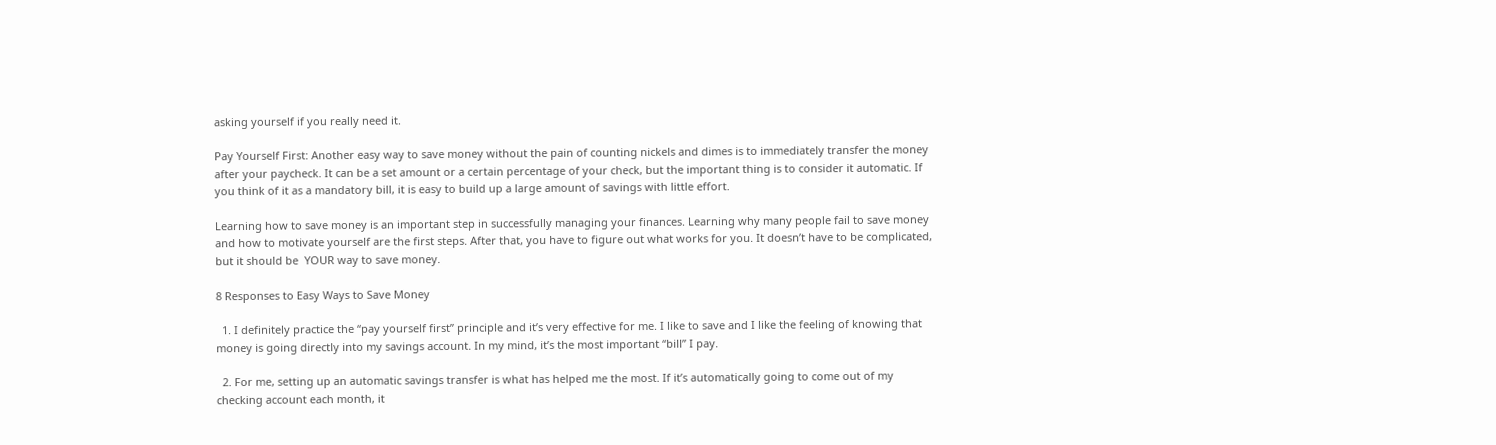asking yourself if you really need it.

Pay Yourself First: Another easy way to save money without the pain of counting nickels and dimes is to immediately transfer the money after your paycheck. It can be a set amount or a certain percentage of your check, but the important thing is to consider it automatic. If you think of it as a mandatory bill, it is easy to build up a large amount of savings with little effort.

Learning how to save money is an important step in successfully managing your finances. Learning why many people fail to save money and how to motivate yourself are the first steps. After that, you have to figure out what works for you. It doesn’t have to be complicated, but it should be  YOUR way to save money.

8 Responses to Easy Ways to Save Money

  1. I definitely practice the “pay yourself first” principle and it’s very effective for me. I like to save and I like the feeling of knowing that money is going directly into my savings account. In my mind, it’s the most important “bill” I pay.

  2. For me, setting up an automatic savings transfer is what has helped me the most. If it’s automatically going to come out of my checking account each month, it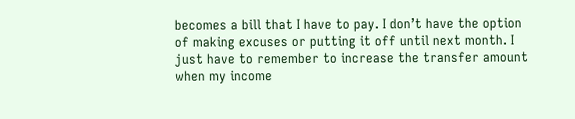becomes a bill that I have to pay. I don’t have the option of making excuses or putting it off until next month. I just have to remember to increase the transfer amount when my income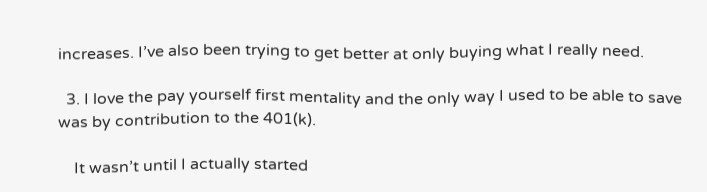increases. I’ve also been trying to get better at only buying what I really need.

  3. I love the pay yourself first mentality and the only way I used to be able to save was by contribution to the 401(k).

    It wasn’t until I actually started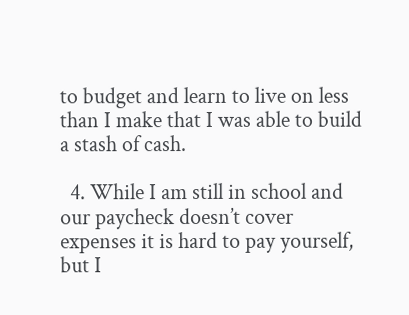to budget and learn to live on less than I make that I was able to build a stash of cash.

  4. While I am still in school and our paycheck doesn’t cover expenses it is hard to pay yourself, but I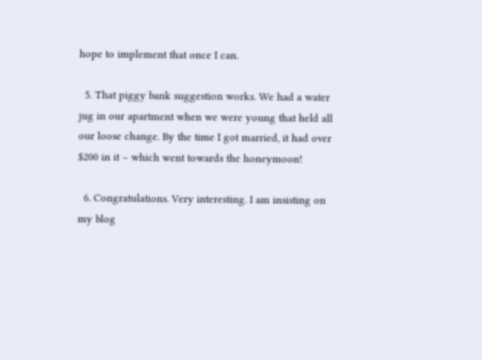hope to implement that once I can.

  5. That piggy bank suggestion works. We had a water jug in our apartment when we were young that held all our loose change. By the time I got married, it had over $200 in it – which went towards the honeymoon!

  6. Congratulations. Very interesting. I am insisting on my blog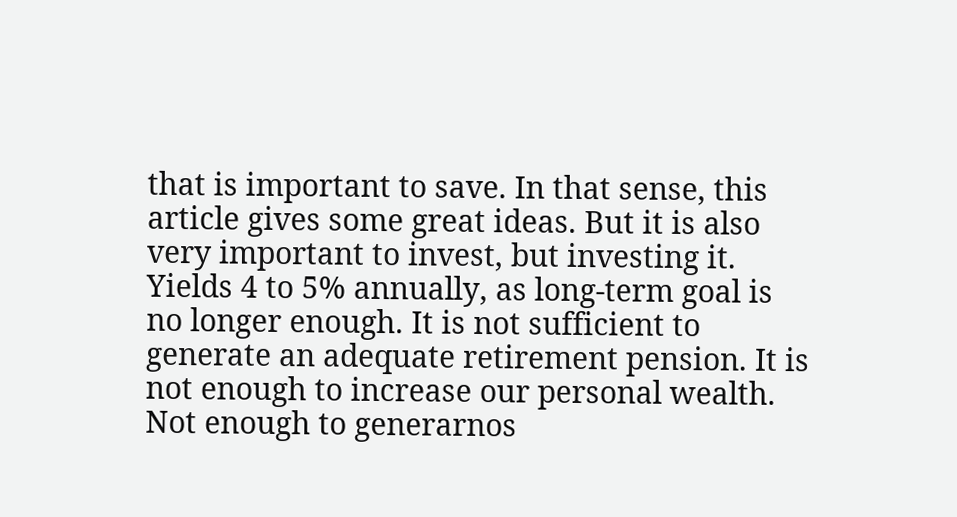that is important to save. In that sense, this article gives some great ideas. But it is also very important to invest, but investing it. Yields 4 to 5% annually, as long-term goal is no longer enough. It is not sufficient to generate an adequate retirement pension. It is not enough to increase our personal wealth. Not enough to generarnos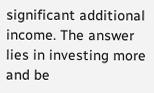significant additional income. The answer lies in investing more and be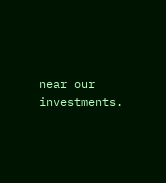near our investments.